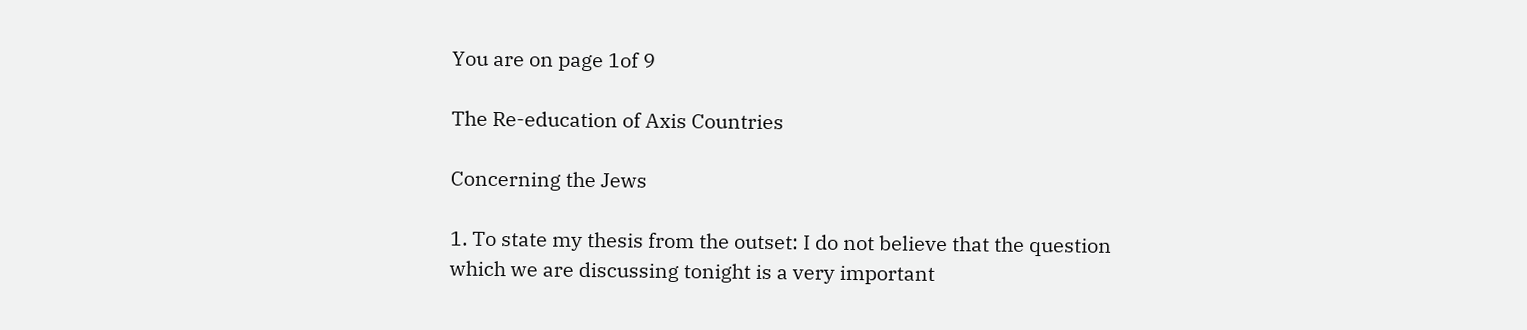You are on page 1of 9

The Re-education of Axis Countries

Concerning the Jews

1. To state my thesis from the outset: I do not believe that the question
which we are discussing tonight is a very important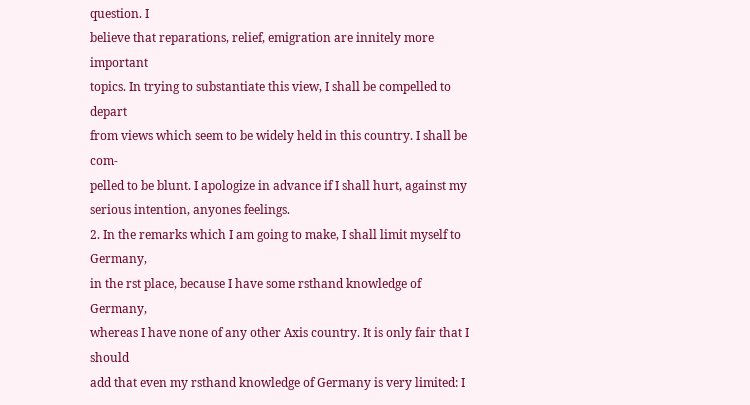question. I
believe that reparations, relief, emigration are innitely more important
topics. In trying to substantiate this view, I shall be compelled to depart
from views which seem to be widely held in this country. I shall be com-
pelled to be blunt. I apologize in advance if I shall hurt, against my
serious intention, anyones feelings.
2. In the remarks which I am going to make, I shall limit myself to Germany,
in the rst place, because I have some rsthand knowledge of Germany,
whereas I have none of any other Axis country. It is only fair that I should
add that even my rsthand knowledge of Germany is very limited: I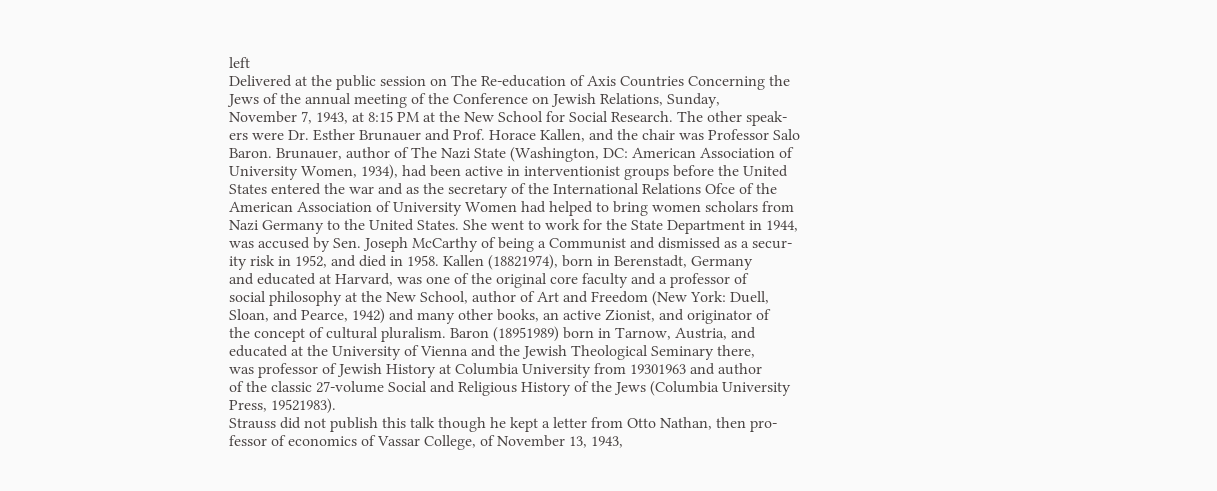left
Delivered at the public session on The Re-education of Axis Countries Concerning the
Jews of the annual meeting of the Conference on Jewish Relations, Sunday,
November 7, 1943, at 8:15 PM at the New School for Social Research. The other speak-
ers were Dr. Esther Brunauer and Prof. Horace Kallen, and the chair was Professor Salo
Baron. Brunauer, author of The Nazi State (Washington, DC: American Association of
University Women, 1934), had been active in interventionist groups before the United
States entered the war and as the secretary of the International Relations Ofce of the
American Association of University Women had helped to bring women scholars from
Nazi Germany to the United States. She went to work for the State Department in 1944,
was accused by Sen. Joseph McCarthy of being a Communist and dismissed as a secur-
ity risk in 1952, and died in 1958. Kallen (18821974), born in Berenstadt, Germany
and educated at Harvard, was one of the original core faculty and a professor of
social philosophy at the New School, author of Art and Freedom (New York: Duell,
Sloan, and Pearce, 1942) and many other books, an active Zionist, and originator of
the concept of cultural pluralism. Baron (18951989) born in Tarnow, Austria, and
educated at the University of Vienna and the Jewish Theological Seminary there,
was professor of Jewish History at Columbia University from 19301963 and author
of the classic 27-volume Social and Religious History of the Jews (Columbia University
Press, 19521983).
Strauss did not publish this talk though he kept a letter from Otto Nathan, then pro-
fessor of economics of Vassar College, of November 13, 1943,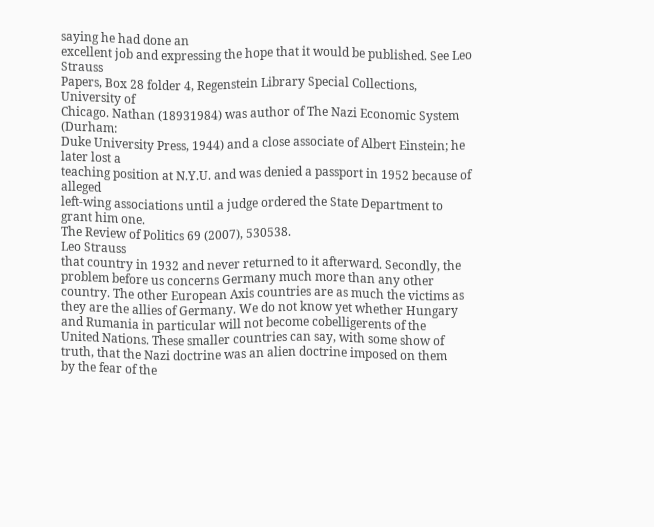saying he had done an
excellent job and expressing the hope that it would be published. See Leo Strauss
Papers, Box 28 folder 4, Regenstein Library Special Collections, University of
Chicago. Nathan (18931984) was author of The Nazi Economic System (Durham:
Duke University Press, 1944) and a close associate of Albert Einstein; he later lost a
teaching position at N.Y.U. and was denied a passport in 1952 because of alleged
left-wing associations until a judge ordered the State Department to grant him one.
The Review of Politics 69 (2007), 530538.
Leo Strauss
that country in 1932 and never returned to it afterward. Secondly, the
problem before us concerns Germany much more than any other
country. The other European Axis countries are as much the victims as
they are the allies of Germany. We do not know yet whether Hungary
and Rumania in particular will not become cobelligerents of the
United Nations. These smaller countries can say, with some show of
truth, that the Nazi doctrine was an alien doctrine imposed on them
by the fear of the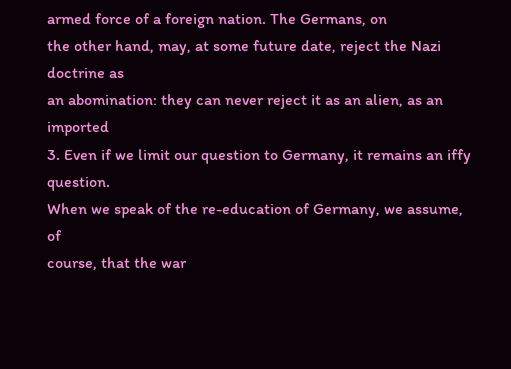armed force of a foreign nation. The Germans, on
the other hand, may, at some future date, reject the Nazi doctrine as
an abomination: they can never reject it as an alien, as an imported
3. Even if we limit our question to Germany, it remains an iffy question.
When we speak of the re-education of Germany, we assume, of
course, that the war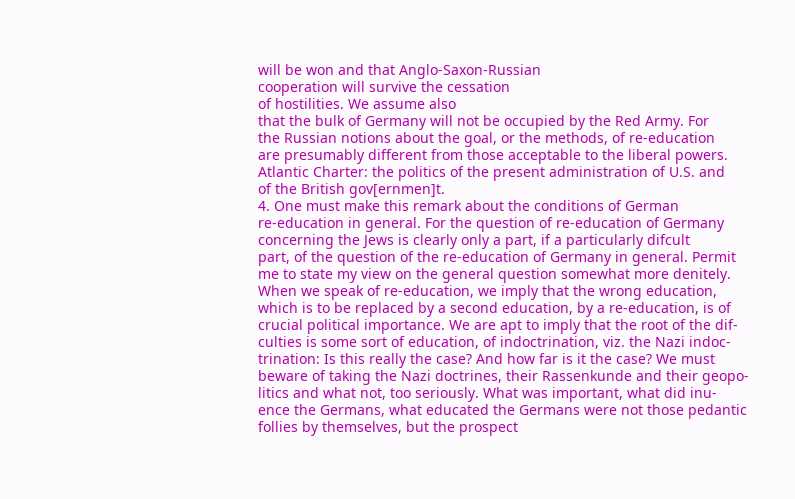will be won and that Anglo-Saxon-Russian
cooperation will survive the cessation
of hostilities. We assume also
that the bulk of Germany will not be occupied by the Red Army. For
the Russian notions about the goal, or the methods, of re-education
are presumably different from those acceptable to the liberal powers.
Atlantic Charter: the politics of the present administration of U.S. and
of the British gov[ernmen]t.
4. One must make this remark about the conditions of German
re-education in general. For the question of re-education of Germany
concerning the Jews is clearly only a part, if a particularly difcult
part, of the question of the re-education of Germany in general. Permit
me to state my view on the general question somewhat more denitely.
When we speak of re-education, we imply that the wrong education,
which is to be replaced by a second education, by a re-education, is of
crucial political importance. We are apt to imply that the root of the dif-
culties is some sort of education, of indoctrination, viz. the Nazi indoc-
trination: Is this really the case? And how far is it the case? We must
beware of taking the Nazi doctrines, their Rassenkunde and their geopo-
litics and what not, too seriously. What was important, what did inu-
ence the Germans, what educated the Germans were not those pedantic
follies by themselves, but the prospect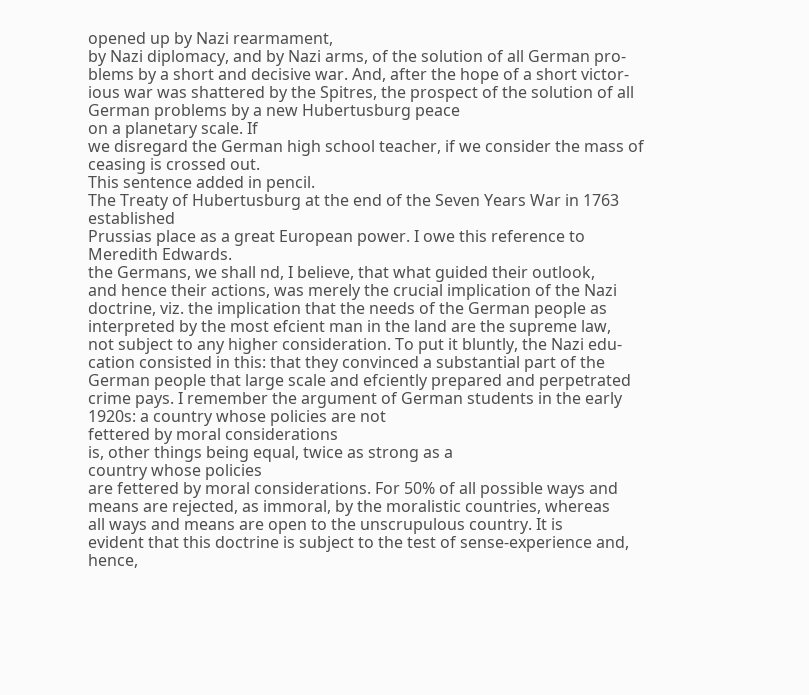opened up by Nazi rearmament,
by Nazi diplomacy, and by Nazi arms, of the solution of all German pro-
blems by a short and decisive war. And, after the hope of a short victor-
ious war was shattered by the Spitres, the prospect of the solution of all
German problems by a new Hubertusburg peace
on a planetary scale. If
we disregard the German high school teacher, if we consider the mass of
ceasing is crossed out.
This sentence added in pencil.
The Treaty of Hubertusburg at the end of the Seven Years War in 1763 established
Prussias place as a great European power. I owe this reference to Meredith Edwards.
the Germans, we shall nd, I believe, that what guided their outlook,
and hence their actions, was merely the crucial implication of the Nazi
doctrine, viz. the implication that the needs of the German people as
interpreted by the most efcient man in the land are the supreme law,
not subject to any higher consideration. To put it bluntly, the Nazi edu-
cation consisted in this: that they convinced a substantial part of the
German people that large scale and efciently prepared and perpetrated
crime pays. I remember the argument of German students in the early
1920s: a country whose policies are not
fettered by moral considerations
is, other things being equal, twice as strong as a
country whose policies
are fettered by moral considerations. For 50% of all possible ways and
means are rejected, as immoral, by the moralistic countries, whereas
all ways and means are open to the unscrupulous country. It is
evident that this doctrine is subject to the test of sense-experience and,
hence,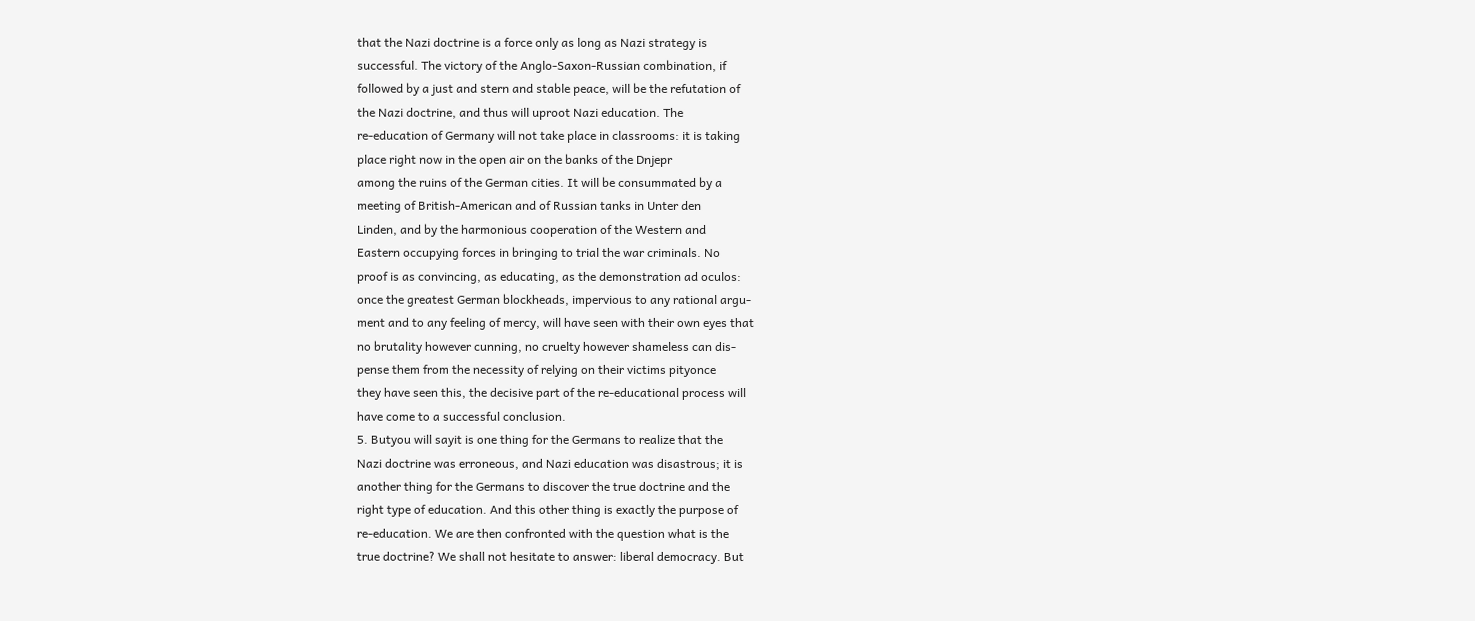that the Nazi doctrine is a force only as long as Nazi strategy is
successful. The victory of the Anglo-Saxon-Russian combination, if
followed by a just and stern and stable peace, will be the refutation of
the Nazi doctrine, and thus will uproot Nazi education. The
re-education of Germany will not take place in classrooms: it is taking
place right now in the open air on the banks of the Dnjepr
among the ruins of the German cities. It will be consummated by a
meeting of British-American and of Russian tanks in Unter den
Linden, and by the harmonious cooperation of the Western and
Eastern occupying forces in bringing to trial the war criminals. No
proof is as convincing, as educating, as the demonstration ad oculos:
once the greatest German blockheads, impervious to any rational argu-
ment and to any feeling of mercy, will have seen with their own eyes that
no brutality however cunning, no cruelty however shameless can dis-
pense them from the necessity of relying on their victims pityonce
they have seen this, the decisive part of the re-educational process will
have come to a successful conclusion.
5. Butyou will sayit is one thing for the Germans to realize that the
Nazi doctrine was erroneous, and Nazi education was disastrous; it is
another thing for the Germans to discover the true doctrine and the
right type of education. And this other thing is exactly the purpose of
re-education. We are then confronted with the question what is the
true doctrine? We shall not hesitate to answer: liberal democracy. But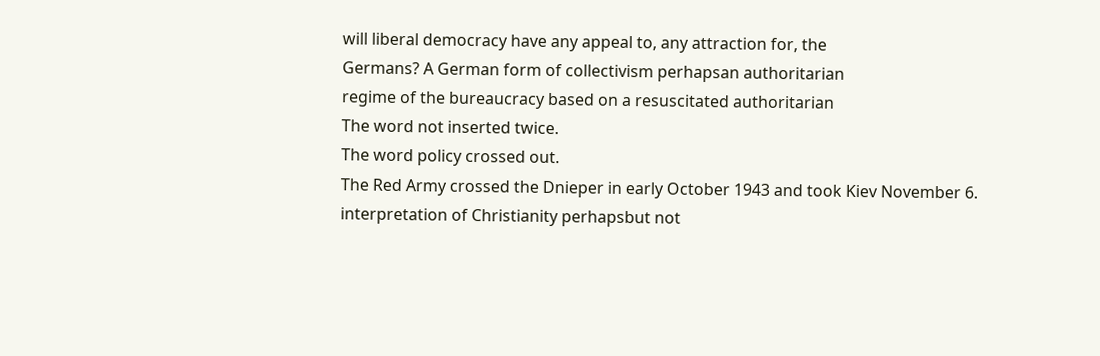will liberal democracy have any appeal to, any attraction for, the
Germans? A German form of collectivism perhapsan authoritarian
regime of the bureaucracy based on a resuscitated authoritarian
The word not inserted twice.
The word policy crossed out.
The Red Army crossed the Dnieper in early October 1943 and took Kiev November 6.
interpretation of Christianity perhapsbut not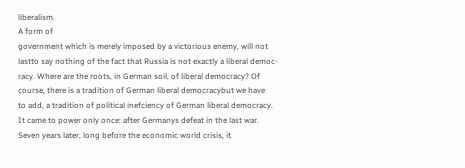liberalism.
A form of
government which is merely imposed by a victorious enemy, will not
lastto say nothing of the fact that Russia is not exactly a liberal democ-
racy. Where are the roots, in German soil, of liberal democracy? Of
course, there is a tradition of German liberal democracybut we have
to add, a tradition of political inefciency of German liberal democracy.
It came to power only once: after Germanys defeat in the last war.
Seven years later, long before the economic world crisis, it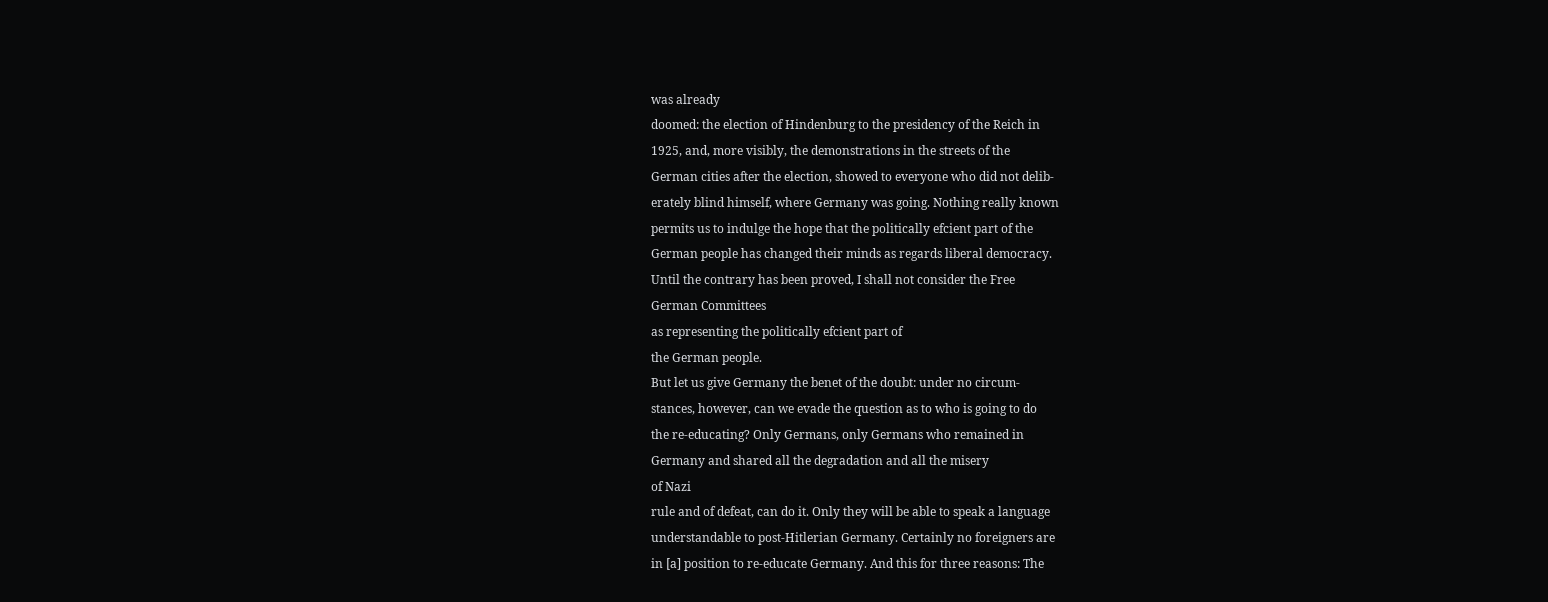was already
doomed: the election of Hindenburg to the presidency of the Reich in
1925, and, more visibly, the demonstrations in the streets of the
German cities after the election, showed to everyone who did not delib-
erately blind himself, where Germany was going. Nothing really known
permits us to indulge the hope that the politically efcient part of the
German people has changed their minds as regards liberal democracy.
Until the contrary has been proved, I shall not consider the Free
German Committees
as representing the politically efcient part of
the German people.
But let us give Germany the benet of the doubt: under no circum-
stances, however, can we evade the question as to who is going to do
the re-educating? Only Germans, only Germans who remained in
Germany and shared all the degradation and all the misery
of Nazi
rule and of defeat, can do it. Only they will be able to speak a language
understandable to post-Hitlerian Germany. Certainly no foreigners are
in [a] position to re-educate Germany. And this for three reasons: The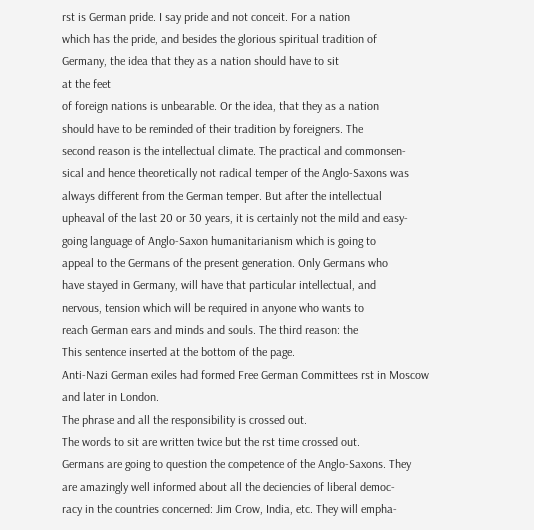rst is German pride. I say pride and not conceit. For a nation
which has the pride, and besides the glorious spiritual tradition of
Germany, the idea that they as a nation should have to sit
at the feet
of foreign nations is unbearable. Or the idea, that they as a nation
should have to be reminded of their tradition by foreigners. The
second reason is the intellectual climate. The practical and commonsen-
sical and hence theoretically not radical temper of the Anglo-Saxons was
always different from the German temper. But after the intellectual
upheaval of the last 20 or 30 years, it is certainly not the mild and easy-
going language of Anglo-Saxon humanitarianism which is going to
appeal to the Germans of the present generation. Only Germans who
have stayed in Germany, will have that particular intellectual, and
nervous, tension which will be required in anyone who wants to
reach German ears and minds and souls. The third reason: the
This sentence inserted at the bottom of the page.
Anti-Nazi German exiles had formed Free German Committees rst in Moscow
and later in London.
The phrase and all the responsibility is crossed out.
The words to sit are written twice but the rst time crossed out.
Germans are going to question the competence of the Anglo-Saxons. They
are amazingly well informed about all the deciencies of liberal democ-
racy in the countries concerned: Jim Crow, India, etc. They will empha-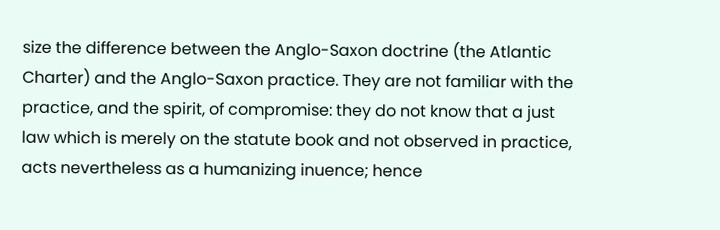size the difference between the Anglo-Saxon doctrine (the Atlantic
Charter) and the Anglo-Saxon practice. They are not familiar with the
practice, and the spirit, of compromise: they do not know that a just
law which is merely on the statute book and not observed in practice,
acts nevertheless as a humanizing inuence; hence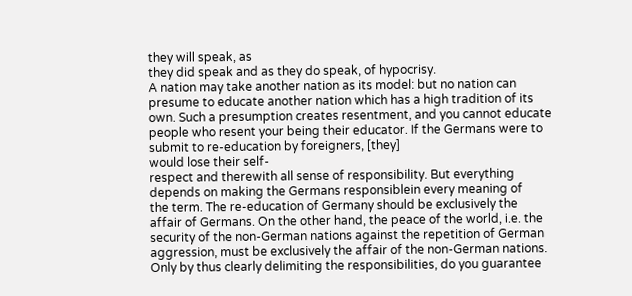they will speak, as
they did speak and as they do speak, of hypocrisy.
A nation may take another nation as its model: but no nation can
presume to educate another nation which has a high tradition of its
own. Such a presumption creates resentment, and you cannot educate
people who resent your being their educator. If the Germans were to
submit to re-education by foreigners, [they]
would lose their self-
respect and therewith all sense of responsibility. But everything
depends on making the Germans responsiblein every meaning of
the term. The re-education of Germany should be exclusively the
affair of Germans. On the other hand, the peace of the world, i.e. the
security of the non-German nations against the repetition of German
aggression, must be exclusively the affair of the non-German nations.
Only by thus clearly delimiting the responsibilities, do you guarantee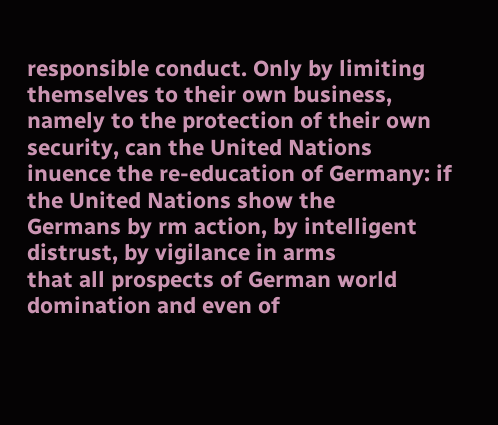responsible conduct. Only by limiting themselves to their own business,
namely to the protection of their own security, can the United Nations
inuence the re-education of Germany: if the United Nations show the
Germans by rm action, by intelligent distrust, by vigilance in arms
that all prospects of German world domination and even of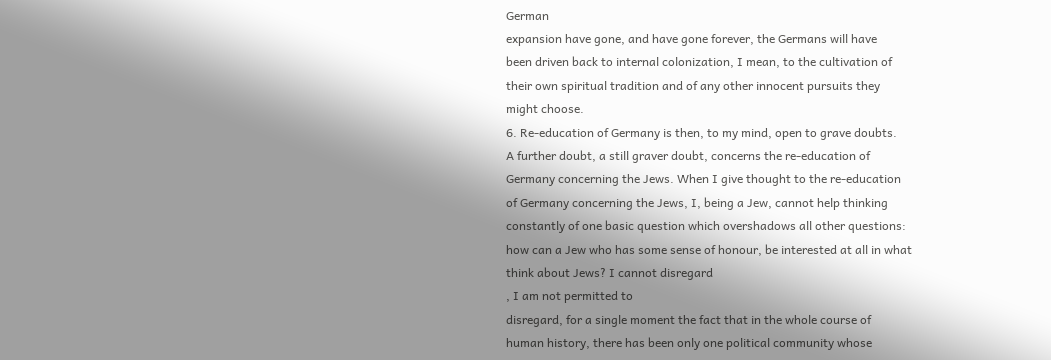German
expansion have gone, and have gone forever, the Germans will have
been driven back to internal colonization, I mean, to the cultivation of
their own spiritual tradition and of any other innocent pursuits they
might choose.
6. Re-education of Germany is then, to my mind, open to grave doubts.
A further doubt, a still graver doubt, concerns the re-education of
Germany concerning the Jews. When I give thought to the re-education
of Germany concerning the Jews, I, being a Jew, cannot help thinking
constantly of one basic question which overshadows all other questions:
how can a Jew who has some sense of honour, be interested at all in what
think about Jews? I cannot disregard
, I am not permitted to
disregard, for a single moment the fact that in the whole course of
human history, there has been only one political community whose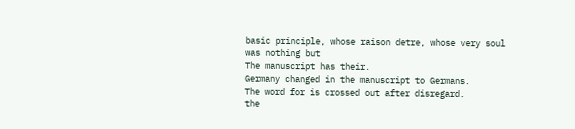basic principle, whose raison detre, whose very soul was nothing but
The manuscript has their.
Germany changed in the manuscript to Germans.
The word for is crossed out after disregard.
the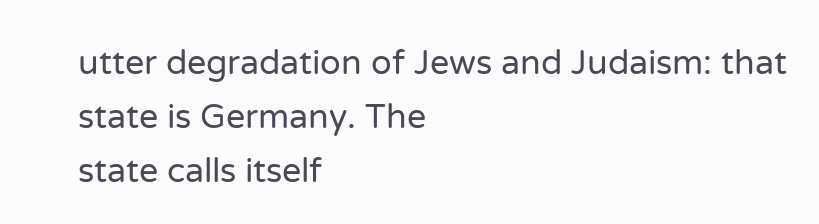utter degradation of Jews and Judaism: that state is Germany. The
state calls itself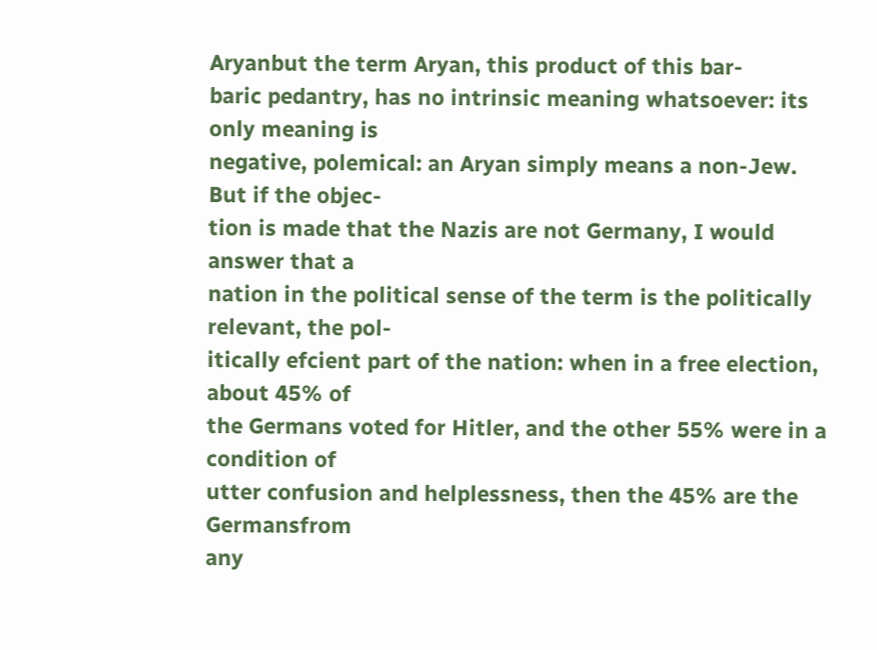Aryanbut the term Aryan, this product of this bar-
baric pedantry, has no intrinsic meaning whatsoever: its only meaning is
negative, polemical: an Aryan simply means a non-Jew. But if the objec-
tion is made that the Nazis are not Germany, I would answer that a
nation in the political sense of the term is the politically relevant, the pol-
itically efcient part of the nation: when in a free election, about 45% of
the Germans voted for Hitler, and the other 55% were in a condition of
utter confusion and helplessness, then the 45% are the Germansfrom
any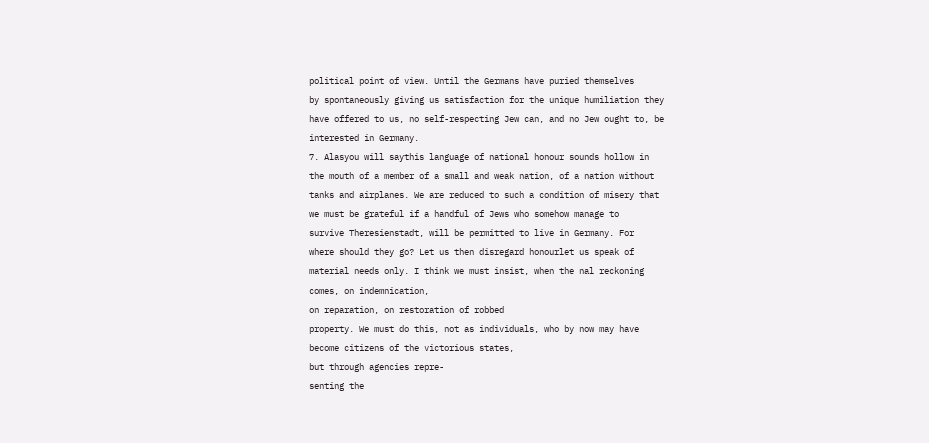political point of view. Until the Germans have puried themselves
by spontaneously giving us satisfaction for the unique humiliation they
have offered to us, no self-respecting Jew can, and no Jew ought to, be
interested in Germany.
7. Alasyou will saythis language of national honour sounds hollow in
the mouth of a member of a small and weak nation, of a nation without
tanks and airplanes. We are reduced to such a condition of misery that
we must be grateful if a handful of Jews who somehow manage to
survive Theresienstadt, will be permitted to live in Germany. For
where should they go? Let us then disregard honourlet us speak of
material needs only. I think we must insist, when the nal reckoning
comes, on indemnication,
on reparation, on restoration of robbed
property. We must do this, not as individuals, who by now may have
become citizens of the victorious states,
but through agencies repre-
senting the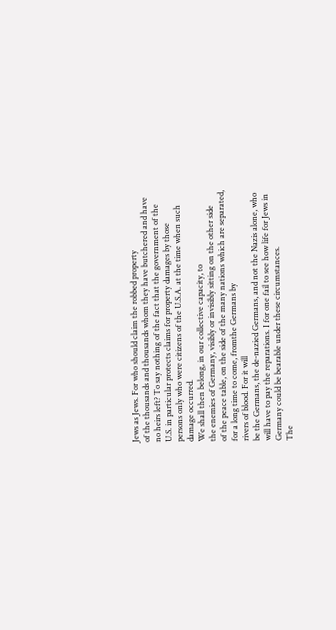Jews as Jews. For who should claim the robbed property
of the thousands and thousands whom they have butchered and have
no heirs left? To say nothing of the fact that the government of the
U.S. in particular protects claims for property damages by those
persons only who were citizens of the U.S.A. at the time when such
damage occurred.
We shall then belong, in our collective capacity, to
the enemies of Germany, visibly or invisibly sitting on the other side
of the peace table, on the side of the many nations which are separated,
for a long time to come, fromthe Germans by
rivers of blood. For it will
be the Germans, the de-nazied Germans, and not the Nazis alone, who
will have to pay the reparations. I for one fail to see how life for Jews in
Germany could be bearable under these circumstances.
The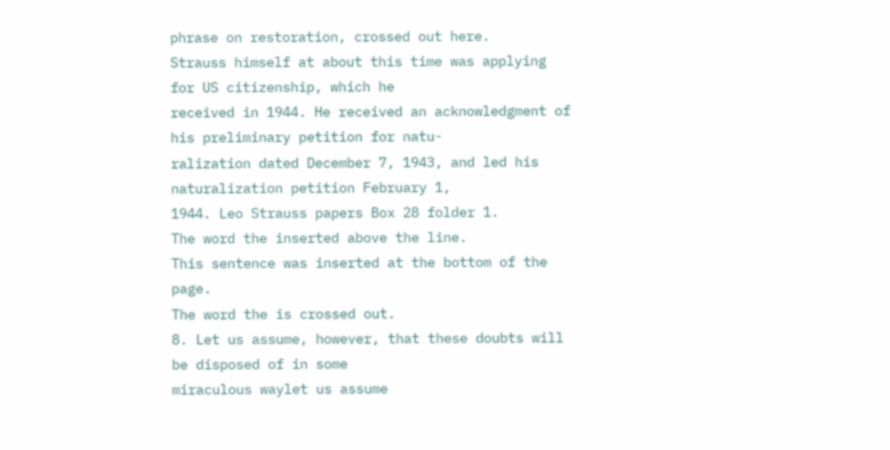phrase on restoration, crossed out here.
Strauss himself at about this time was applying for US citizenship, which he
received in 1944. He received an acknowledgment of his preliminary petition for natu-
ralization dated December 7, 1943, and led his naturalization petition February 1,
1944. Leo Strauss papers Box 28 folder 1.
The word the inserted above the line.
This sentence was inserted at the bottom of the page.
The word the is crossed out.
8. Let us assume, however, that these doubts will be disposed of in some
miraculous waylet us assume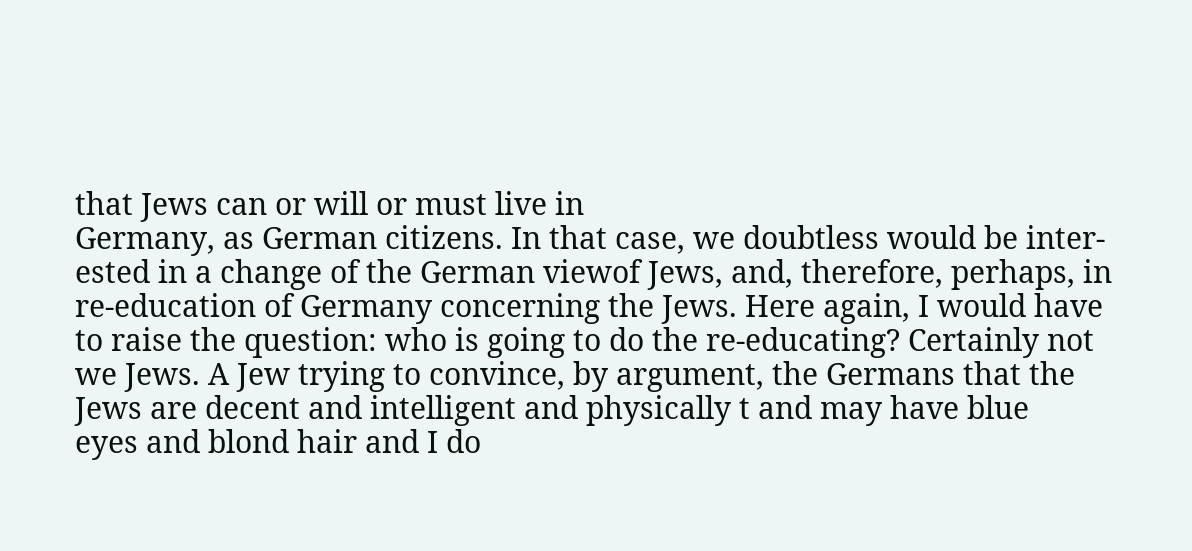that Jews can or will or must live in
Germany, as German citizens. In that case, we doubtless would be inter-
ested in a change of the German viewof Jews, and, therefore, perhaps, in
re-education of Germany concerning the Jews. Here again, I would have
to raise the question: who is going to do the re-educating? Certainly not
we Jews. A Jew trying to convince, by argument, the Germans that the
Jews are decent and intelligent and physically t and may have blue
eyes and blond hair and I do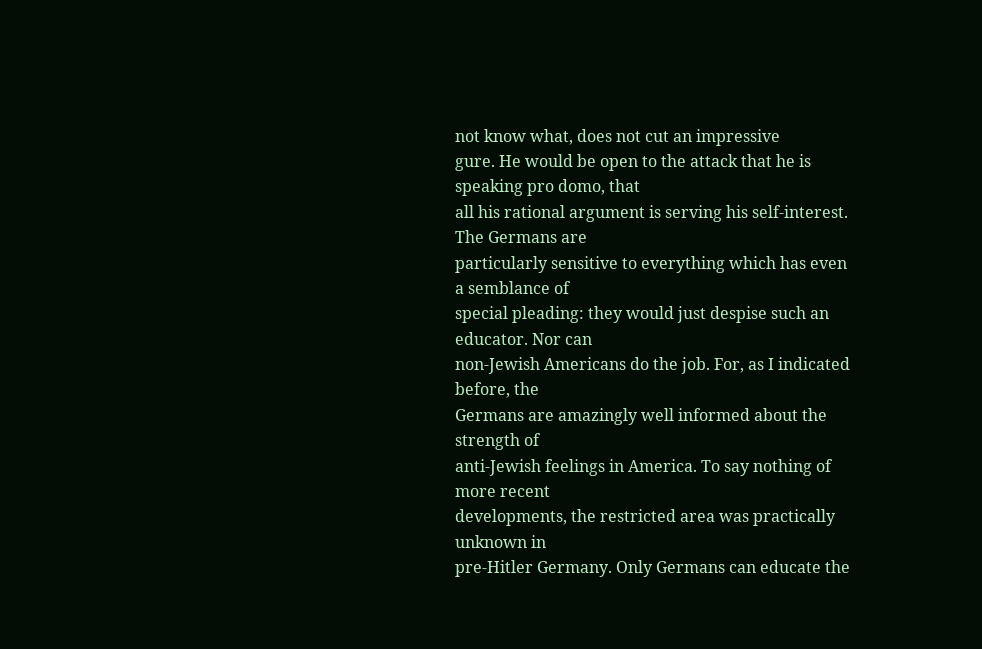not know what, does not cut an impressive
gure. He would be open to the attack that he is speaking pro domo, that
all his rational argument is serving his self-interest. The Germans are
particularly sensitive to everything which has even a semblance of
special pleading: they would just despise such an educator. Nor can
non-Jewish Americans do the job. For, as I indicated before, the
Germans are amazingly well informed about the strength of
anti-Jewish feelings in America. To say nothing of more recent
developments, the restricted area was practically unknown in
pre-Hitler Germany. Only Germans can educate the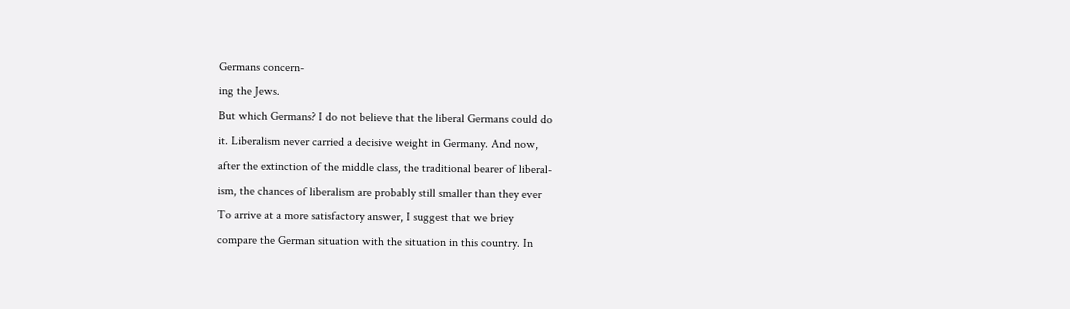Germans concern-
ing the Jews.
But which Germans? I do not believe that the liberal Germans could do
it. Liberalism never carried a decisive weight in Germany. And now,
after the extinction of the middle class, the traditional bearer of liberal-
ism, the chances of liberalism are probably still smaller than they ever
To arrive at a more satisfactory answer, I suggest that we briey
compare the German situation with the situation in this country. In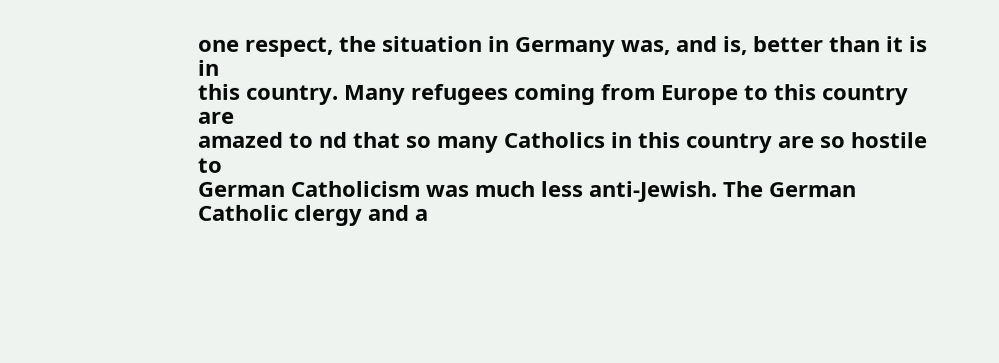one respect, the situation in Germany was, and is, better than it is in
this country. Many refugees coming from Europe to this country are
amazed to nd that so many Catholics in this country are so hostile to
German Catholicism was much less anti-Jewish. The German
Catholic clergy and a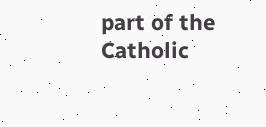part of the Catholic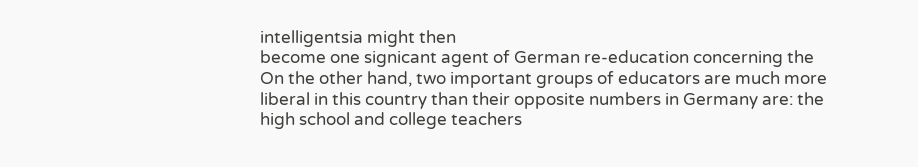intelligentsia might then
become one signicant agent of German re-education concerning the
On the other hand, two important groups of educators are much more
liberal in this country than their opposite numbers in Germany are: the
high school and college teachers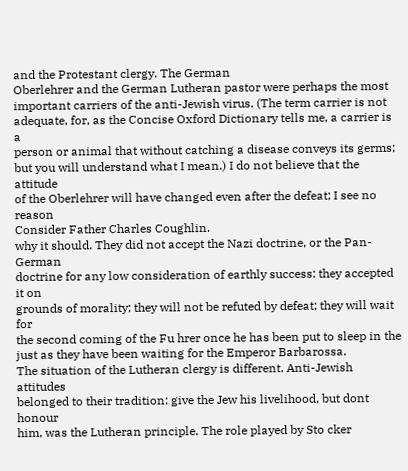and the Protestant clergy. The German
Oberlehrer and the German Lutheran pastor were perhaps the most
important carriers of the anti-Jewish virus. (The term carrier is not
adequate, for, as the Concise Oxford Dictionary tells me, a carrier is a
person or animal that without catching a disease conveys its germs;
but you will understand what I mean.) I do not believe that the attitude
of the Oberlehrer will have changed even after the defeat; I see no reason
Consider Father Charles Coughlin.
why it should. They did not accept the Nazi doctrine, or the Pan-German
doctrine for any low consideration of earthly success: they accepted it on
grounds of morality; they will not be refuted by defeat; they will wait for
the second coming of the Fu hrer once he has been put to sleep in the
just as they have been waiting for the Emperor Barbarossa.
The situation of the Lutheran clergy is different. Anti-Jewish attitudes
belonged to their tradition: give the Jew his livelihood, but dont honour
him, was the Lutheran principle. The role played by Sto cker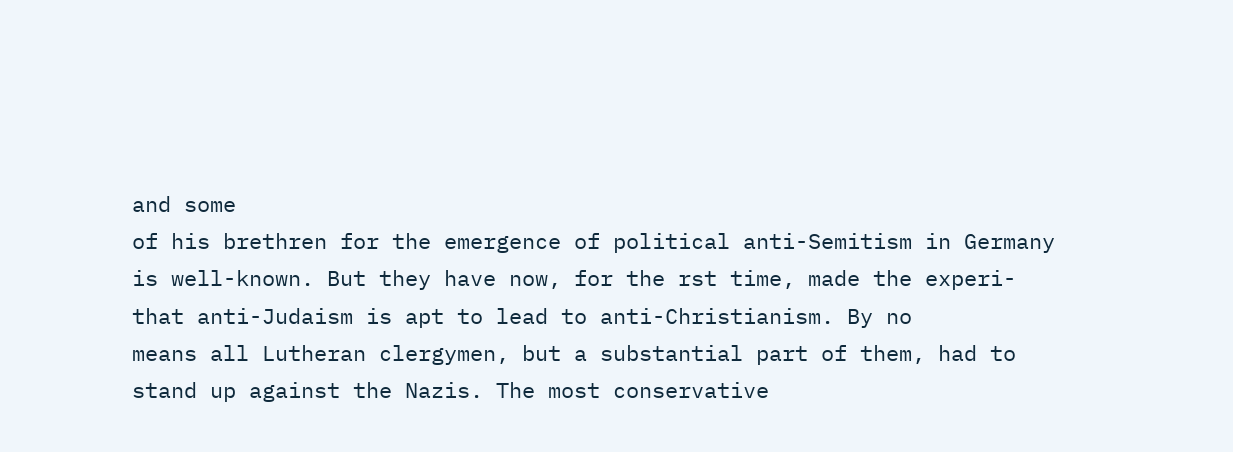and some
of his brethren for the emergence of political anti-Semitism in Germany
is well-known. But they have now, for the rst time, made the experi-
that anti-Judaism is apt to lead to anti-Christianism. By no
means all Lutheran clergymen, but a substantial part of them, had to
stand up against the Nazis. The most conservative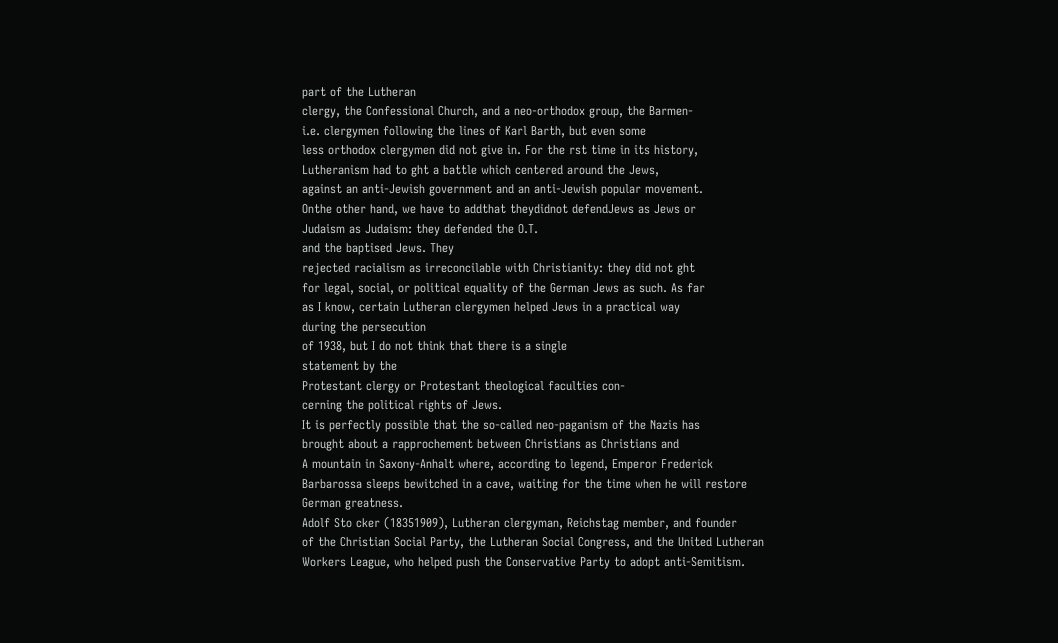part of the Lutheran
clergy, the Confessional Church, and a neo-orthodox group, the Barmen-
i.e. clergymen following the lines of Karl Barth, but even some
less orthodox clergymen did not give in. For the rst time in its history,
Lutheranism had to ght a battle which centered around the Jews,
against an anti-Jewish government and an anti-Jewish popular movement.
Onthe other hand, we have to addthat theydidnot defendJews as Jews or
Judaism as Judaism: they defended the O.T.
and the baptised Jews. They
rejected racialism as irreconcilable with Christianity: they did not ght
for legal, social, or political equality of the German Jews as such. As far
as I know, certain Lutheran clergymen helped Jews in a practical way
during the persecution
of 1938, but I do not think that there is a single
statement by the
Protestant clergy or Protestant theological faculties con-
cerning the political rights of Jews.
It is perfectly possible that the so-called neo-paganism of the Nazis has
brought about a rapprochement between Christians as Christians and
A mountain in Saxony-Anhalt where, according to legend, Emperor Frederick
Barbarossa sleeps bewitched in a cave, waiting for the time when he will restore
German greatness.
Adolf Sto cker (18351909), Lutheran clergyman, Reichstag member, and founder
of the Christian Social Party, the Lutheran Social Congress, and the United Lutheran
Workers League, who helped push the Conservative Party to adopt anti-Semitism.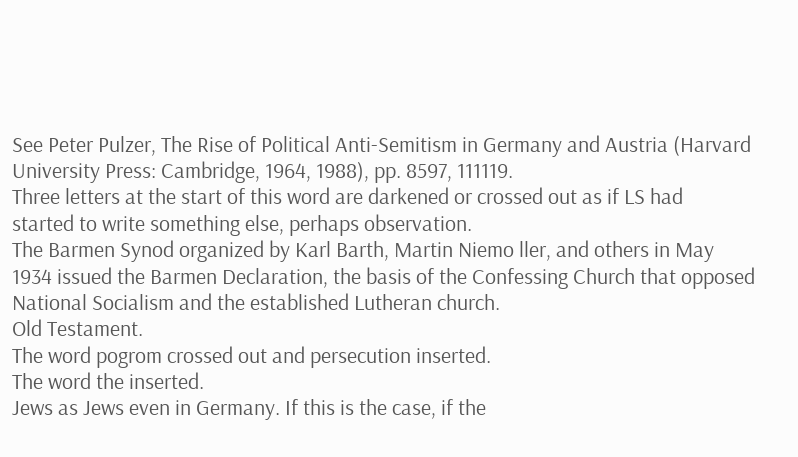See Peter Pulzer, The Rise of Political Anti-Semitism in Germany and Austria (Harvard
University Press: Cambridge, 1964, 1988), pp. 8597, 111119.
Three letters at the start of this word are darkened or crossed out as if LS had
started to write something else, perhaps observation.
The Barmen Synod organized by Karl Barth, Martin Niemo ller, and others in May
1934 issued the Barmen Declaration, the basis of the Confessing Church that opposed
National Socialism and the established Lutheran church.
Old Testament.
The word pogrom crossed out and persecution inserted.
The word the inserted.
Jews as Jews even in Germany. If this is the case, if the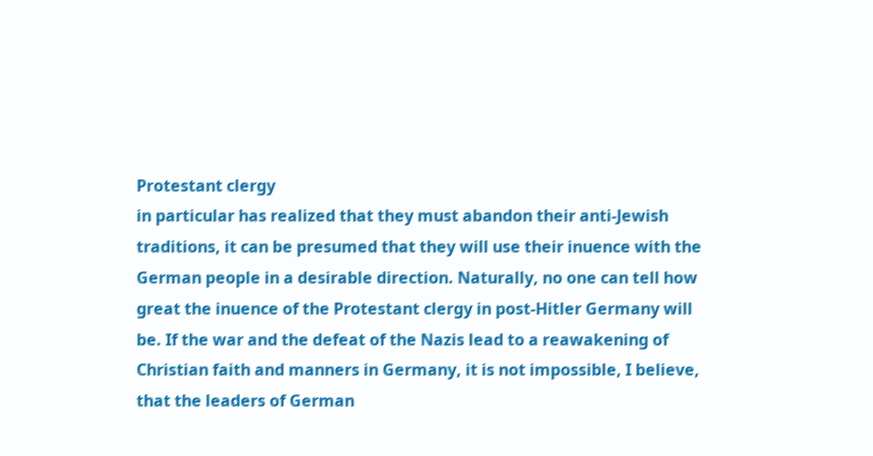Protestant clergy
in particular has realized that they must abandon their anti-Jewish
traditions, it can be presumed that they will use their inuence with the
German people in a desirable direction. Naturally, no one can tell how
great the inuence of the Protestant clergy in post-Hitler Germany will
be. If the war and the defeat of the Nazis lead to a reawakening of
Christian faith and manners in Germany, it is not impossible, I believe,
that the leaders of German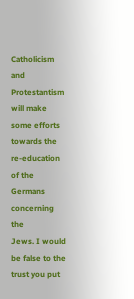Catholicism and Protestantism will make
some efforts towards the re-education of the Germans concerning the
Jews. I would be false to the trust you put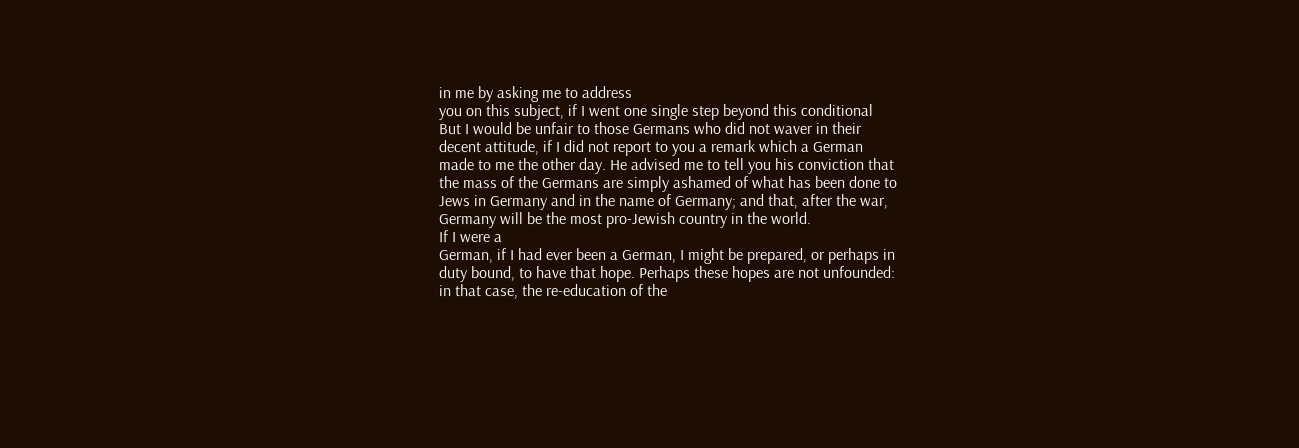in me by asking me to address
you on this subject, if I went one single step beyond this conditional
But I would be unfair to those Germans who did not waver in their
decent attitude, if I did not report to you a remark which a German
made to me the other day. He advised me to tell you his conviction that
the mass of the Germans are simply ashamed of what has been done to
Jews in Germany and in the name of Germany; and that, after the war,
Germany will be the most pro-Jewish country in the world.
If I were a
German, if I had ever been a German, I might be prepared, or perhaps in
duty bound, to have that hope. Perhaps these hopes are not unfounded:
in that case, the re-education of the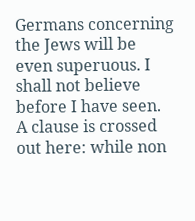Germans concerning the Jews will be
even superuous. I shall not believe before I have seen.
A clause is crossed out here: while non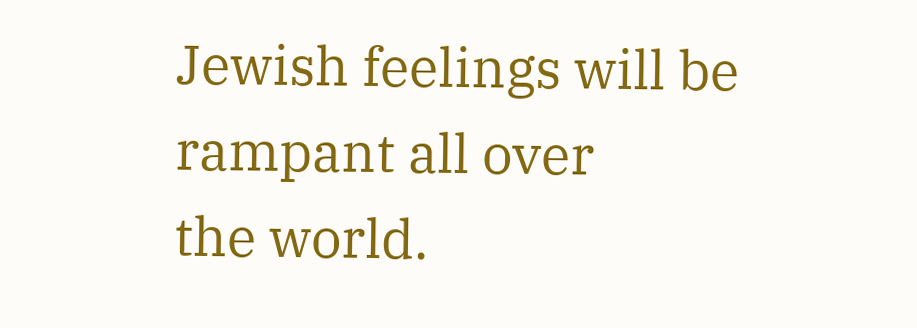Jewish feelings will be rampant all over
the world.